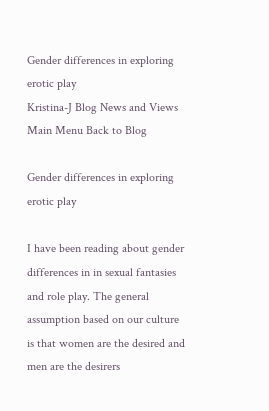Gender differences in exploring erotic play
Kristina-J Blog News and Views
Main Menu Back to Blog

Gender differences in exploring erotic play

I have been reading about gender differences in in sexual fantasies and role play. The general assumption based on our culture is that women are the desired and men are the desirers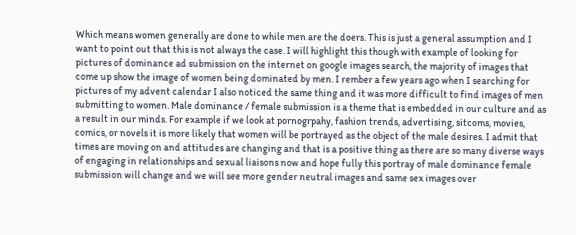Which means women generally are done to while men are the doers. This is just a general assumption and I want to point out that this is not always the case. I will highlight this though with example of looking for pictures of dominance ad submission on the internet on google images search, the majority of images that come up show the image of women being dominated by men. I rember a few years ago when I searching for pictures of my advent calendar I also noticed the same thing and it was more difficult to find images of men submitting to women. Male dominance / female submission is a theme that is embedded in our culture and as a result in our minds. For example if we look at pornogrpahy, fashion trends, advertising, sitcoms, movies, comics, or novels it is more likely that women will be portrayed as the object of the male desires. I admit that times are moving on and attitudes are changing and that is a positive thing as there are so many diverse ways of engaging in relationships and sexual liaisons now and hope fully this portray of male dominance female submission will change and we will see more gender neutral images and same sex images over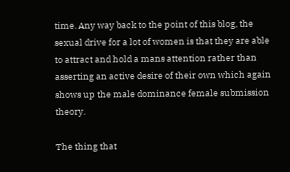time. Any way back to the point of this blog, the sexual drive for a lot of women is that they are able to attract and hold a mans attention rather than asserting an active desire of their own which again shows up the male dominance female submission theory.

The thing that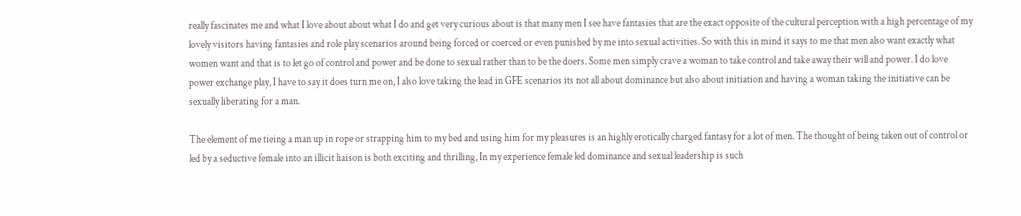really fascinates me and what I love about about what I do and get very curious about is that many men I see have fantasies that are the exact opposite of the cultural perception with a high percentage of my lovely visitors having fantasies and role play scenarios around being forced or coerced or even punished by me into sexual activities. So with this in mind it says to me that men also want exactly what women want and that is to let go of control and power and be done to sexual rather than to be the doers. Some men simply crave a woman to take control and take away their will and power. I do love power exchange play, I have to say it does turn me on, I also love taking the lead in GFE scenarios its not all about dominance but also about initiation and having a woman taking the initiative can be sexually liberating for a man.

The element of me tieing a man up in rope or strapping him to my bed and using him for my pleasures is an highly erotically charged fantasy for a lot of men. The thought of being taken out of control or led by a seductive female into an illicit liaison is both exciting and thrilling, In my experience female led dominance and sexual leadership is such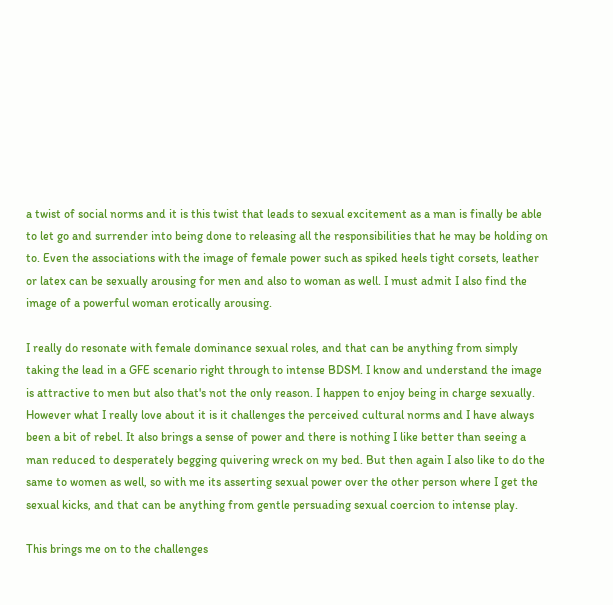a twist of social norms and it is this twist that leads to sexual excitement as a man is finally be able to let go and surrender into being done to releasing all the responsibilities that he may be holding on to. Even the associations with the image of female power such as spiked heels tight corsets, leather or latex can be sexually arousing for men and also to woman as well. I must admit I also find the image of a powerful woman erotically arousing.

I really do resonate with female dominance sexual roles, and that can be anything from simply taking the lead in a GFE scenario right through to intense BDSM. I know and understand the image is attractive to men but also that's not the only reason. I happen to enjoy being in charge sexually. However what I really love about it is it challenges the perceived cultural norms and I have always been a bit of rebel. It also brings a sense of power and there is nothing I like better than seeing a man reduced to desperately begging quivering wreck on my bed. But then again I also like to do the same to women as well, so with me its asserting sexual power over the other person where I get the sexual kicks, and that can be anything from gentle persuading sexual coercion to intense play.

This brings me on to the challenges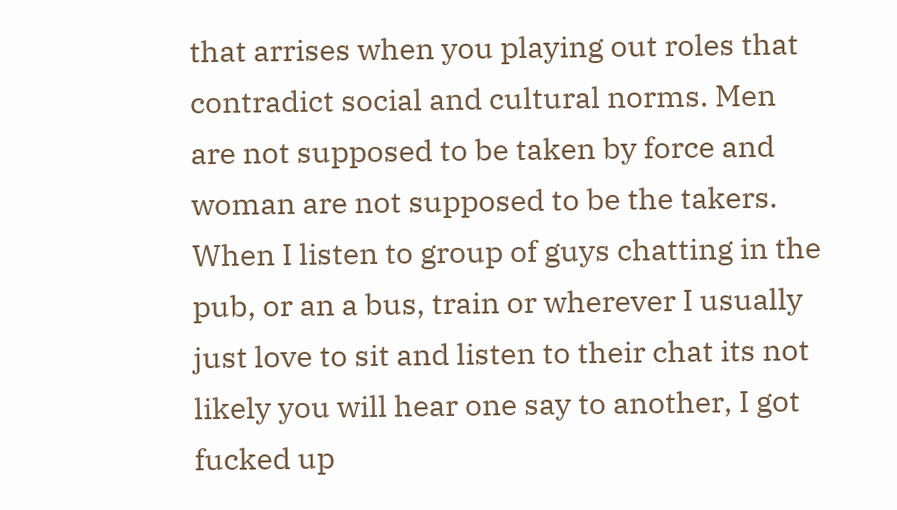that arrises when you playing out roles that contradict social and cultural norms. Men are not supposed to be taken by force and woman are not supposed to be the takers. When I listen to group of guys chatting in the pub, or an a bus, train or wherever I usually just love to sit and listen to their chat its not likely you will hear one say to another, I got fucked up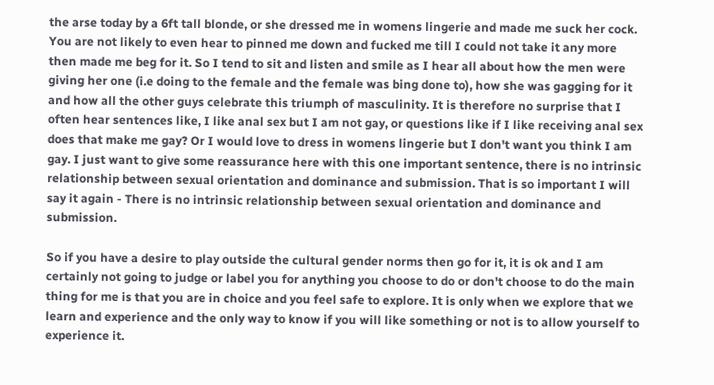the arse today by a 6ft tall blonde, or she dressed me in womens lingerie and made me suck her cock. You are not likely to even hear to pinned me down and fucked me till I could not take it any more then made me beg for it. So I tend to sit and listen and smile as I hear all about how the men were giving her one (i.e doing to the female and the female was bing done to), how she was gagging for it and how all the other guys celebrate this triumph of masculinity. It is therefore no surprise that I often hear sentences like, I like anal sex but I am not gay, or questions like if I like receiving anal sex does that make me gay? Or I would love to dress in womens lingerie but I don't want you think I am gay. I just want to give some reassurance here with this one important sentence, there is no intrinsic relationship between sexual orientation and dominance and submission. That is so important I will say it again - There is no intrinsic relationship between sexual orientation and dominance and submission.

So if you have a desire to play outside the cultural gender norms then go for it, it is ok and I am certainly not going to judge or label you for anything you choose to do or don't choose to do the main thing for me is that you are in choice and you feel safe to explore. It is only when we explore that we learn and experience and the only way to know if you will like something or not is to allow yourself to experience it.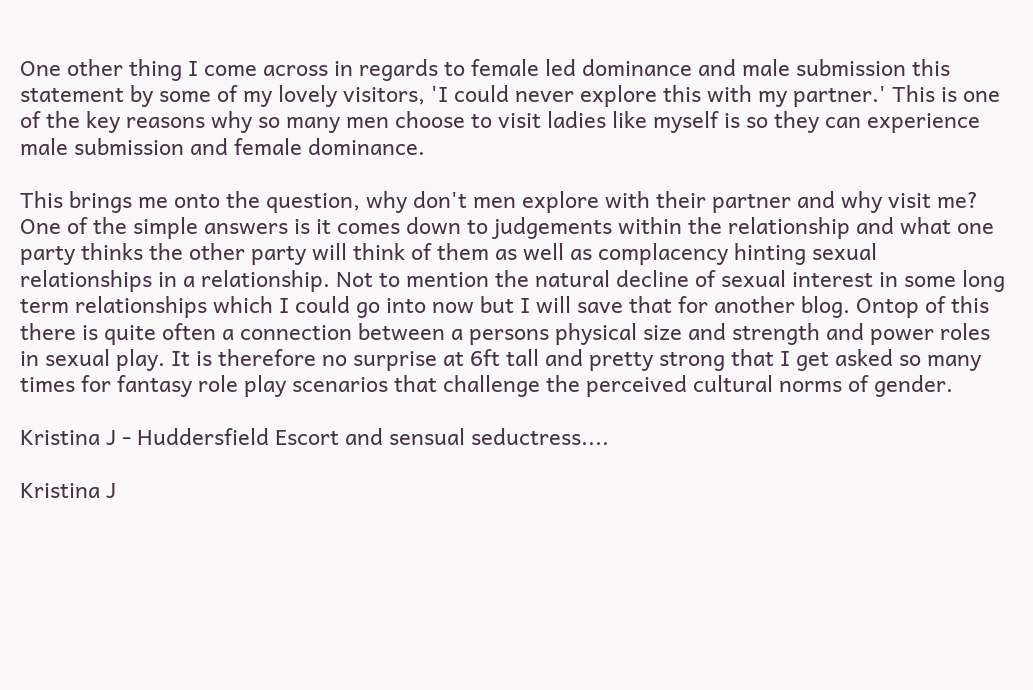One other thing I come across in regards to female led dominance and male submission this statement by some of my lovely visitors, 'I could never explore this with my partner.' This is one of the key reasons why so many men choose to visit ladies like myself is so they can experience male submission and female dominance.

This brings me onto the question, why don't men explore with their partner and why visit me? One of the simple answers is it comes down to judgements within the relationship and what one party thinks the other party will think of them as well as complacency hinting sexual relationships in a relationship. Not to mention the natural decline of sexual interest in some long term relationships which I could go into now but I will save that for another blog. Ontop of this there is quite often a connection between a persons physical size and strength and power roles in sexual play. It is therefore no surprise at 6ft tall and pretty strong that I get asked so many times for fantasy role play scenarios that challenge the perceived cultural norms of gender.

Kristina J - Huddersfield Escort and sensual seductress....

Kristina J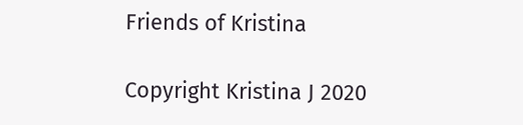Friends of Kristina

Copyright Kristina J 2020